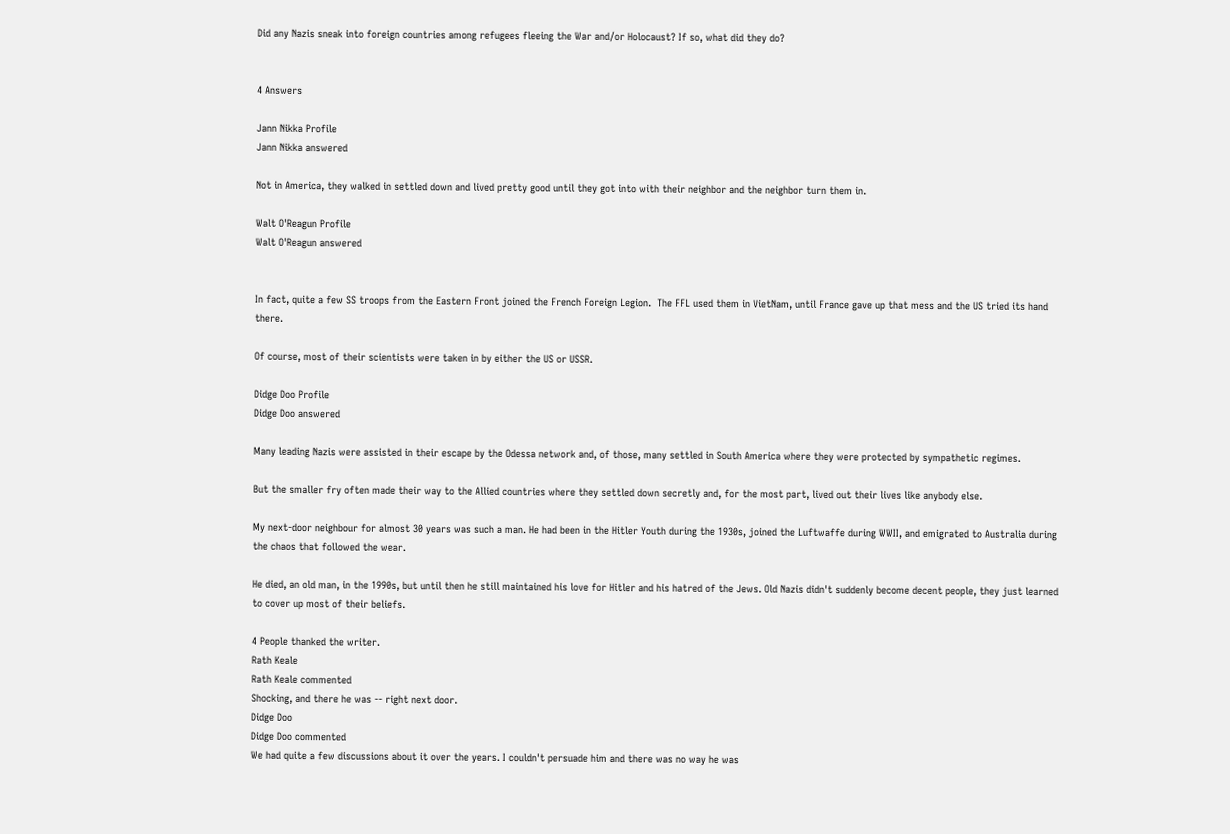Did any Nazis sneak into foreign countries among refugees fleeing the War and/or Holocaust? If so, what did they do?


4 Answers

Jann Nikka Profile
Jann Nikka answered

Not in America, they walked in settled down and lived pretty good until they got into with their neighbor and the neighbor turn them in.

Walt O'Reagun Profile
Walt O'Reagun answered


In fact, quite a few SS troops from the Eastern Front joined the French Foreign Legion.  The FFL used them in VietNam, until France gave up that mess and the US tried its hand there.

Of course, most of their scientists were taken in by either the US or USSR.

Didge Doo Profile
Didge Doo answered

Many leading Nazis were assisted in their escape by the Odessa network and, of those, many settled in South America where they were protected by sympathetic regimes.

But the smaller fry often made their way to the Allied countries where they settled down secretly and, for the most part, lived out their lives like anybody else.

My next-door neighbour for almost 30 years was such a man. He had been in the Hitler Youth during the 1930s, joined the Luftwaffe during WWII, and emigrated to Australia during the chaos that followed the wear.

He died, an old man, in the 1990s, but until then he still maintained his love for Hitler and his hatred of the Jews. Old Nazis didn't suddenly become decent people, they just learned to cover up most of their beliefs.

4 People thanked the writer.
Rath Keale
Rath Keale commented
Shocking, and there he was -- right next door.
Didge Doo
Didge Doo commented
We had quite a few discussions about it over the years. I couldn't persuade him and there was no way he was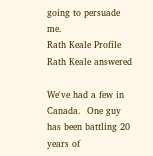going to persuade me.
Rath Keale Profile
Rath Keale answered

We've had a few in Canada.  One guy has been battling 20 years of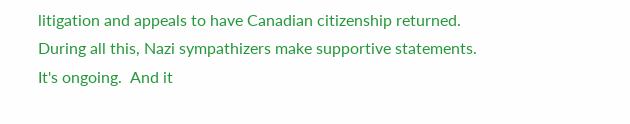litigation and appeals to have Canadian citizenship returned.  During all this, Nazi sympathizers make supportive statements.  It's ongoing.  And it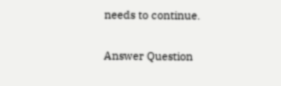needs to continue.

Answer Question